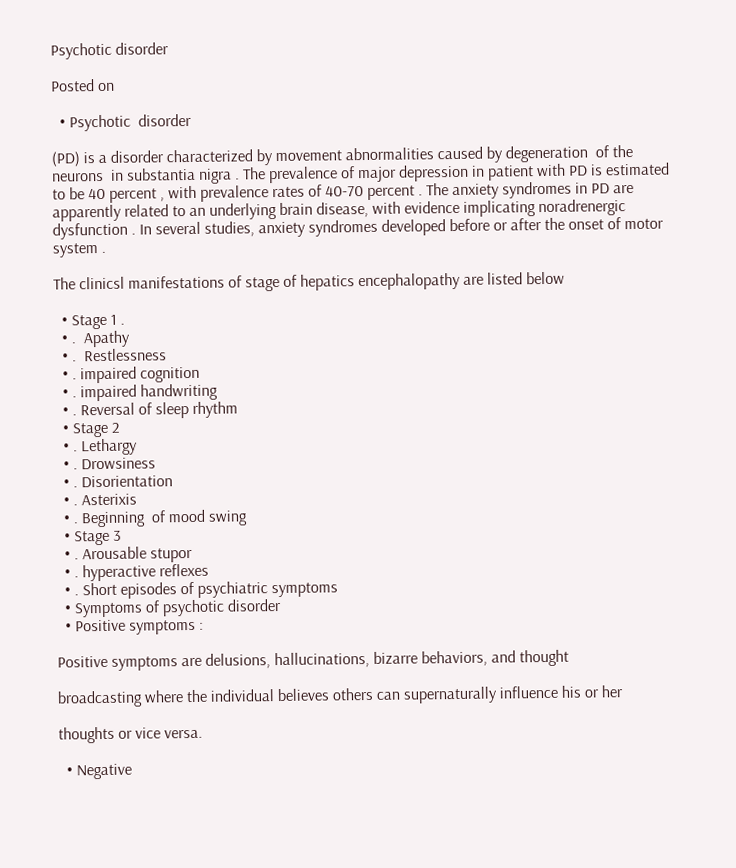Psychotic disorder

Posted on

  • Psychotic  disorder

(PD) is a disorder characterized by movement abnormalities caused by degeneration  of the neurons  in substantia nigra . The prevalence of major depression in patient with PD is estimated to be 40 percent , with prevalence rates of 40-70 percent . The anxiety syndromes in PD are apparently related to an underlying brain disease, with evidence implicating noradrenergic dysfunction . In several studies, anxiety syndromes developed before or after the onset of motor system .

The clinicsl manifestations of stage of hepatics encephalopathy are listed below

  • Stage 1 .
  • .  Apathy
  • .  Restlessness
  • . impaired cognition
  • . impaired handwriting
  • . Reversal of sleep rhythm
  • Stage 2
  • . Lethargy
  • . Drowsiness
  • . Disorientation
  • . Asterixis
  • . Beginning  of mood swing
  • Stage 3
  • . Arousable stupor
  • . hyperactive reflexes
  • . Short episodes of psychiatric symptoms
  • Symptoms of psychotic disorder
  • Positive symptoms :

Positive symptoms are delusions, hallucinations, bizarre behaviors, and thought

broadcasting where the individual believes others can supernaturally influence his or her

thoughts or vice versa.

  • Negative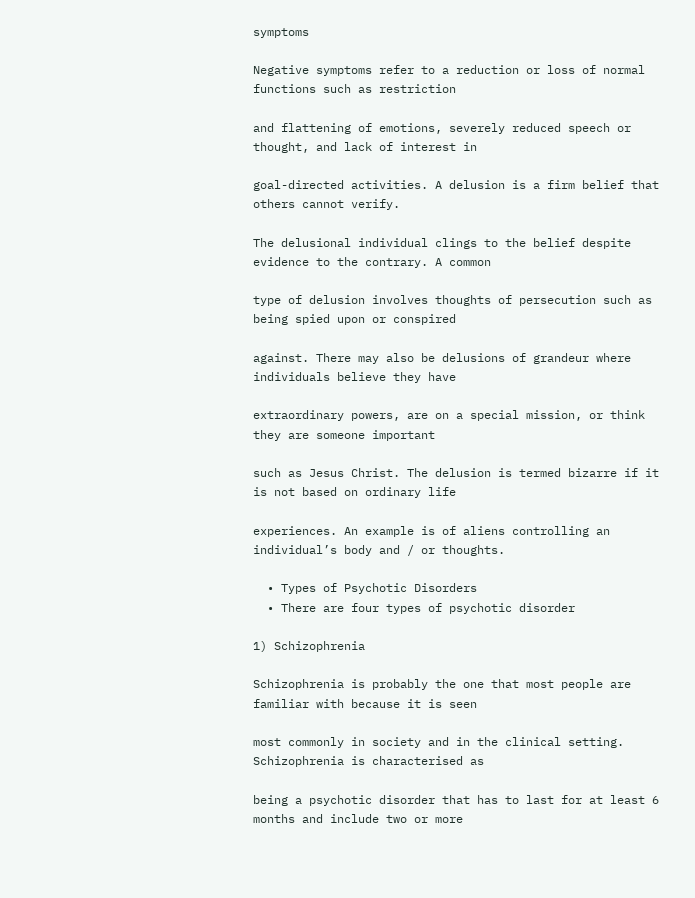symptoms

Negative symptoms refer to a reduction or loss of normal functions such as restriction

and flattening of emotions, severely reduced speech or thought, and lack of interest in

goal-directed activities. A delusion is a firm belief that others cannot verify.

The delusional individual clings to the belief despite evidence to the contrary. A common

type of delusion involves thoughts of persecution such as being spied upon or conspired

against. There may also be delusions of grandeur where individuals believe they have

extraordinary powers, are on a special mission, or think they are someone important

such as Jesus Christ. The delusion is termed bizarre if it is not based on ordinary life

experiences. An example is of aliens controlling an individual’s body and / or thoughts.

  • Types of Psychotic Disorders
  • There are four types of psychotic disorder

1) Schizophrenia

Schizophrenia is probably the one that most people are familiar with because it is seen

most commonly in society and in the clinical setting. Schizophrenia is characterised as

being a psychotic disorder that has to last for at least 6 months and include two or more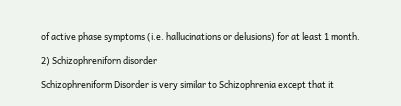of active phase symptoms (i.e. hallucinations or delusions) for at least 1 month.

2) Schizophreniforn disorder

Schizophreniform Disorder is very similar to Schizophrenia except that it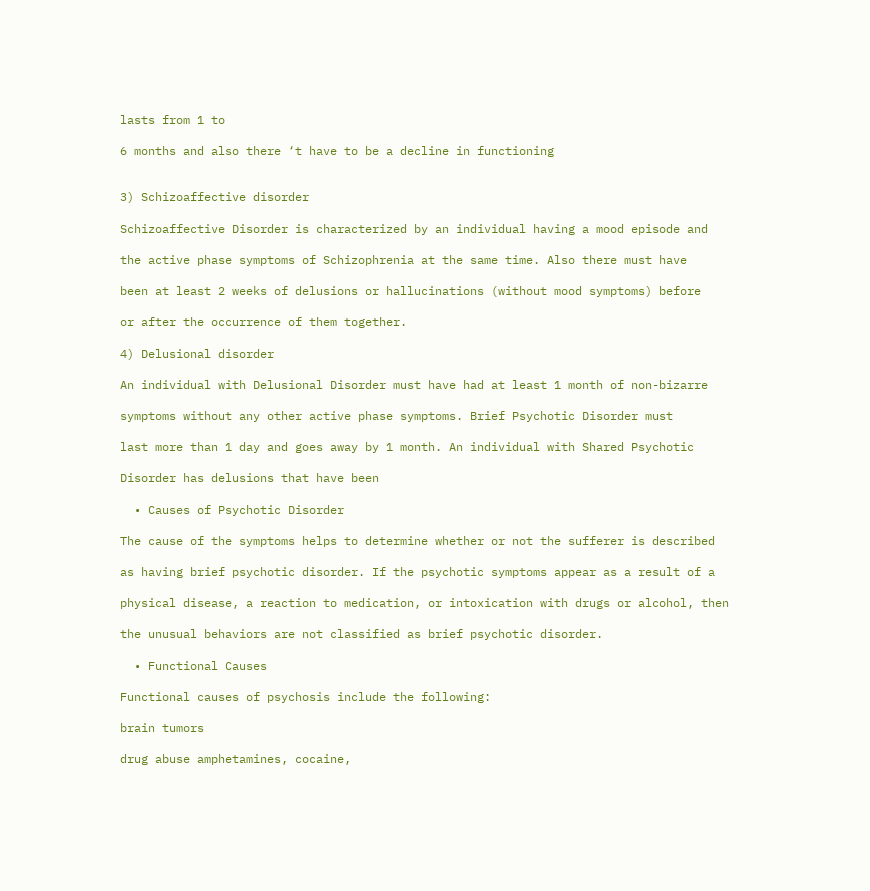lasts from 1 to

6 months and also there ‘t have to be a decline in functioning


3) Schizoaffective disorder

Schizoaffective Disorder is characterized by an individual having a mood episode and

the active phase symptoms of Schizophrenia at the same time. Also there must have

been at least 2 weeks of delusions or hallucinations (without mood symptoms) before

or after the occurrence of them together.

4) Delusional disorder

An individual with Delusional Disorder must have had at least 1 month of non-bizarre

symptoms without any other active phase symptoms. Brief Psychotic Disorder must

last more than 1 day and goes away by 1 month. An individual with Shared Psychotic

Disorder has delusions that have been

  • Causes of Psychotic Disorder

The cause of the symptoms helps to determine whether or not the sufferer is described

as having brief psychotic disorder. If the psychotic symptoms appear as a result of a

physical disease, a reaction to medication, or intoxication with drugs or alcohol, then

the unusual behaviors are not classified as brief psychotic disorder.

  • Functional Causes

Functional causes of psychosis include the following:

brain tumors

drug abuse amphetamines, cocaine,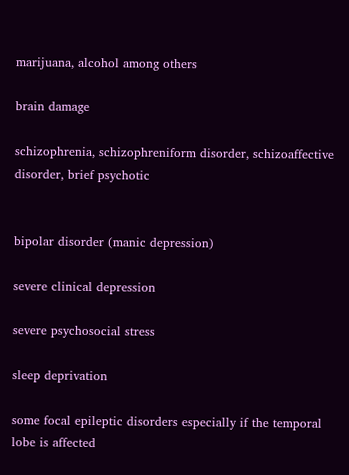marijuana, alcohol among others

brain damage

schizophrenia, schizophreniform disorder, schizoaffective disorder, brief psychotic


bipolar disorder (manic depression)

severe clinical depression

severe psychosocial stress

sleep deprivation

some focal epileptic disorders especially if the temporal lobe is affected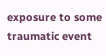exposure to some traumatic event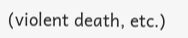(violent death, etc.)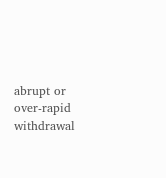abrupt or over-rapid withdrawal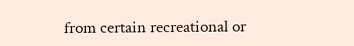from certain recreational or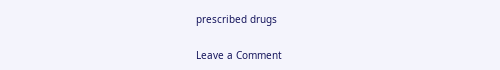prescribed drugs

Leave a Comment